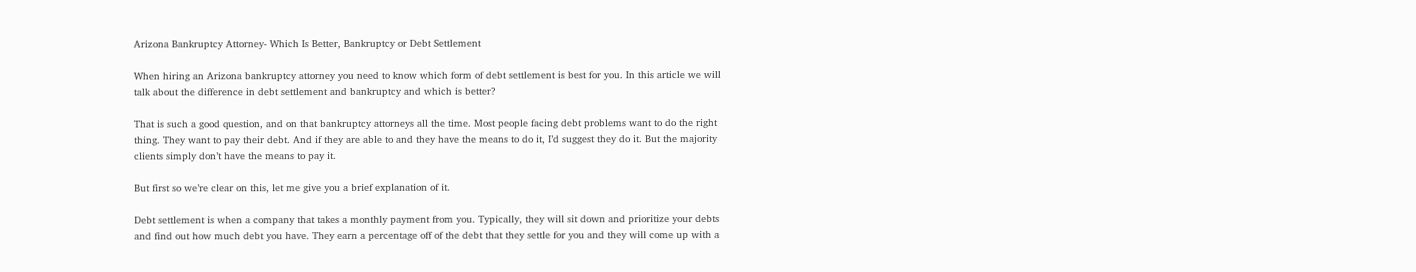Arizona Bankruptcy Attorney- Which Is Better, Bankruptcy or Debt Settlement

When hiring an Arizona bankruptcy attorney you need to know which form of debt settlement is best for you. In this article we will talk about the difference in debt settlement and bankruptcy and which is better?

That is such a good question, and on that bankruptcy attorneys all the time. Most people facing debt problems want to do the right thing. They want to pay their debt. And if they are able to and they have the means to do it, I’d suggest they do it. But the majority clients simply don’t have the means to pay it.

But first so we’re clear on this, let me give you a brief explanation of it.

Debt settlement is when a company that takes a monthly payment from you. Typically, they will sit down and prioritize your debts and find out how much debt you have. They earn a percentage off of the debt that they settle for you and they will come up with a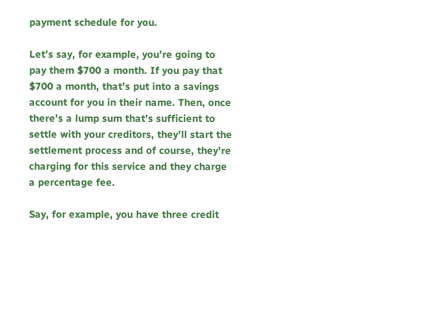payment schedule for you.

Let’s say, for example, you’re going to pay them $700 a month. If you pay that $700 a month, that’s put into a savings account for you in their name. Then, once there’s a lump sum that’s sufficient to settle with your creditors, they’ll start the settlement process and of course, they’re charging for this service and they charge a percentage fee.

Say, for example, you have three credit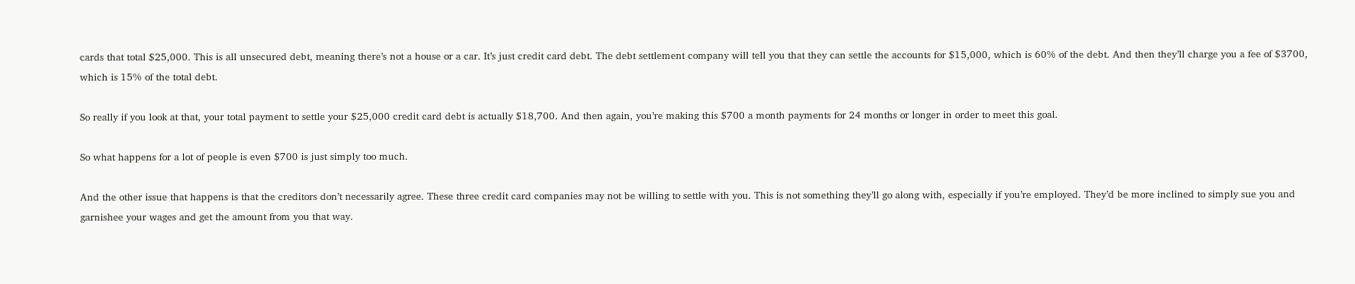cards that total $25,000. This is all unsecured debt, meaning there’s not a house or a car. It’s just credit card debt. The debt settlement company will tell you that they can settle the accounts for $15,000, which is 60% of the debt. And then they’ll charge you a fee of $3700, which is 15% of the total debt.

So really if you look at that, your total payment to settle your $25,000 credit card debt is actually $18,700. And then again, you’re making this $700 a month payments for 24 months or longer in order to meet this goal.

So what happens for a lot of people is even $700 is just simply too much.

And the other issue that happens is that the creditors don’t necessarily agree. These three credit card companies may not be willing to settle with you. This is not something they’ll go along with, especially if you’re employed. They’d be more inclined to simply sue you and garnishee your wages and get the amount from you that way.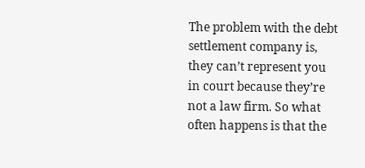The problem with the debt settlement company is, they can’t represent you in court because they’re not a law firm. So what often happens is that the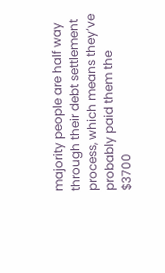majority people are half way through their debt settlement process, which means they’ve probably paid them the $3700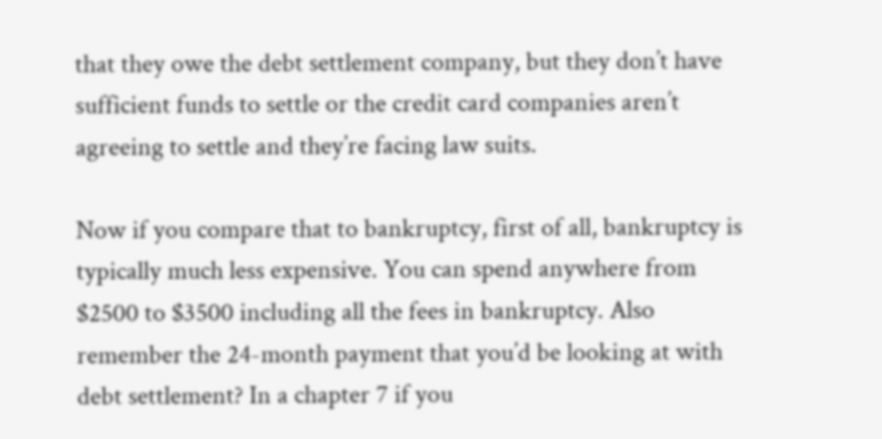that they owe the debt settlement company, but they don’t have sufficient funds to settle or the credit card companies aren’t agreeing to settle and they’re facing law suits.

Now if you compare that to bankruptcy, first of all, bankruptcy is typically much less expensive. You can spend anywhere from $2500 to $3500 including all the fees in bankruptcy. Also remember the 24-month payment that you’d be looking at with debt settlement? In a chapter 7 if you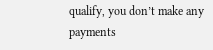qualify, you don’t make any payments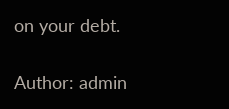on your debt.

Author: admin